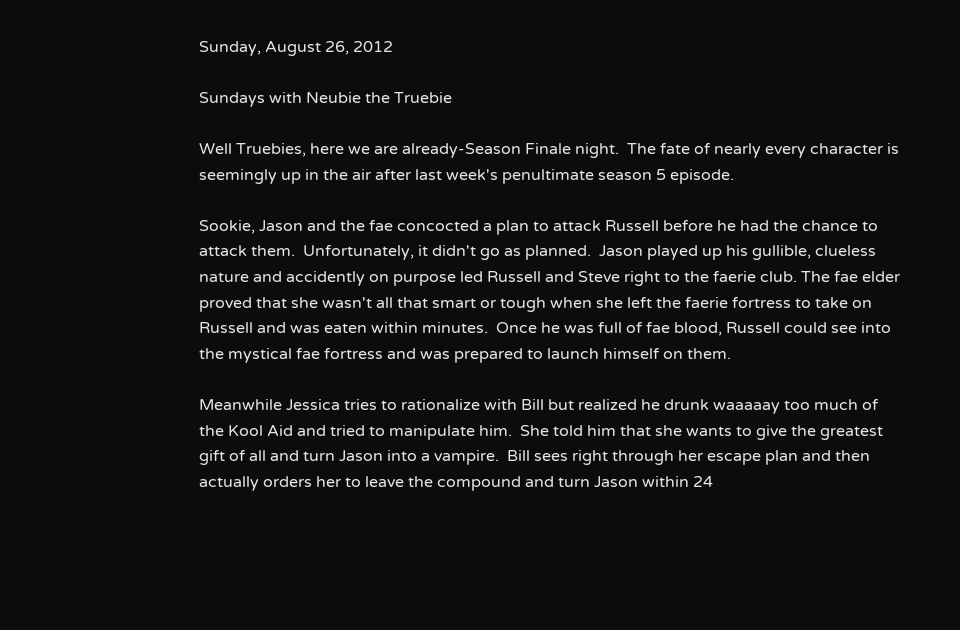Sunday, August 26, 2012

Sundays with Neubie the Truebie

Well Truebies, here we are already-Season Finale night.  The fate of nearly every character is seemingly up in the air after last week's penultimate season 5 episode.

Sookie, Jason and the fae concocted a plan to attack Russell before he had the chance to attack them.  Unfortunately, it didn't go as planned.  Jason played up his gullible, clueless nature and accidently on purpose led Russell and Steve right to the faerie club. The fae elder proved that she wasn't all that smart or tough when she left the faerie fortress to take on Russell and was eaten within minutes.  Once he was full of fae blood, Russell could see into the mystical fae fortress and was prepared to launch himself on them.

Meanwhile Jessica tries to rationalize with Bill but realized he drunk waaaaay too much of the Kool Aid and tried to manipulate him.  She told him that she wants to give the greatest gift of all and turn Jason into a vampire.  Bill sees right through her escape plan and then actually orders her to leave the compound and turn Jason within 24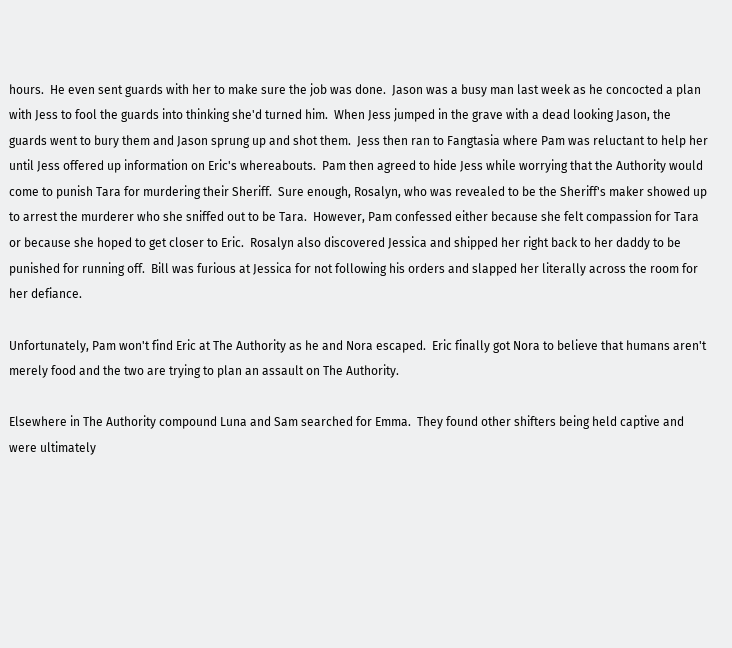hours.  He even sent guards with her to make sure the job was done.  Jason was a busy man last week as he concocted a plan with Jess to fool the guards into thinking she'd turned him.  When Jess jumped in the grave with a dead looking Jason, the guards went to bury them and Jason sprung up and shot them.  Jess then ran to Fangtasia where Pam was reluctant to help her until Jess offered up information on Eric's whereabouts.  Pam then agreed to hide Jess while worrying that the Authority would come to punish Tara for murdering their Sheriff.  Sure enough, Rosalyn, who was revealed to be the Sheriff's maker showed up to arrest the murderer who she sniffed out to be Tara.  However, Pam confessed either because she felt compassion for Tara or because she hoped to get closer to Eric.  Rosalyn also discovered Jessica and shipped her right back to her daddy to be punished for running off.  Bill was furious at Jessica for not following his orders and slapped her literally across the room for her defiance.

Unfortunately, Pam won't find Eric at The Authority as he and Nora escaped.  Eric finally got Nora to believe that humans aren't merely food and the two are trying to plan an assault on The Authority.

Elsewhere in The Authority compound Luna and Sam searched for Emma.  They found other shifters being held captive and were ultimately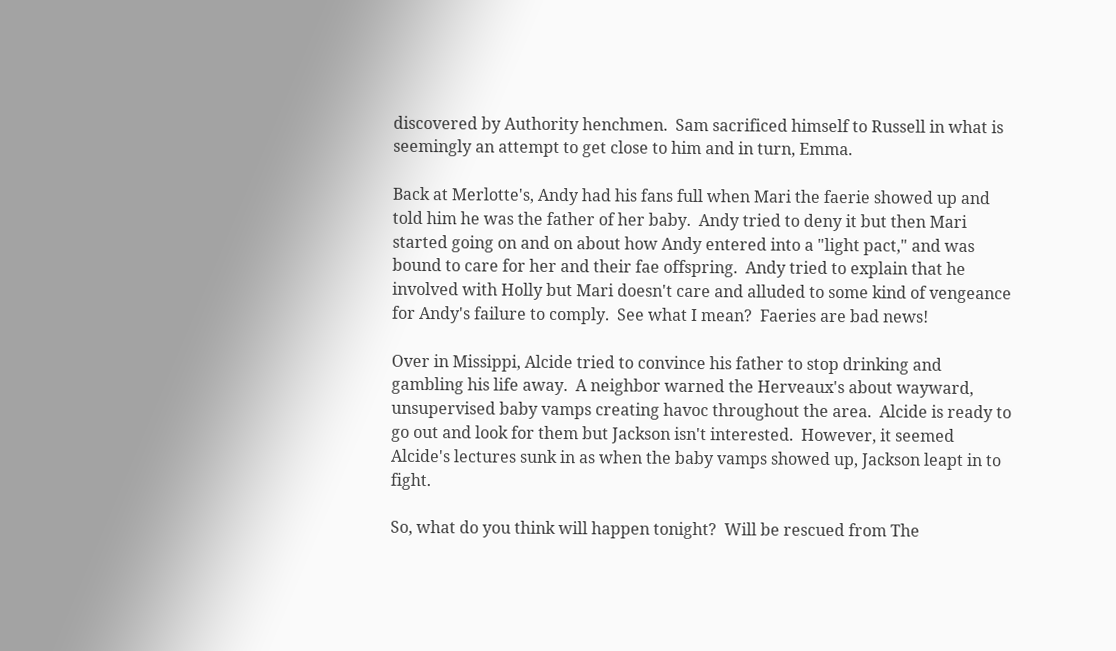discovered by Authority henchmen.  Sam sacrificed himself to Russell in what is seemingly an attempt to get close to him and in turn, Emma.

Back at Merlotte's, Andy had his fans full when Mari the faerie showed up and told him he was the father of her baby.  Andy tried to deny it but then Mari started going on and on about how Andy entered into a "light pact," and was bound to care for her and their fae offspring.  Andy tried to explain that he involved with Holly but Mari doesn't care and alluded to some kind of vengeance for Andy's failure to comply.  See what I mean?  Faeries are bad news!

Over in Missippi, Alcide tried to convince his father to stop drinking and gambling his life away.  A neighbor warned the Herveaux's about wayward, unsupervised baby vamps creating havoc throughout the area.  Alcide is ready to go out and look for them but Jackson isn't interested.  However, it seemed Alcide's lectures sunk in as when the baby vamps showed up, Jackson leapt in to fight.

So, what do you think will happen tonight?  Will be rescued from The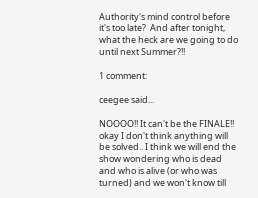Authority's mind control before it's too late?  And after tonight, what the heck are we going to do until next Summer?!!

1 comment:

ceegee said...

NOOOO!! It can't be the FINALE!! okay I don't think anything will be solved.. I think we will end the show wondering who is dead and who is alive (or who was turned) and we won't know till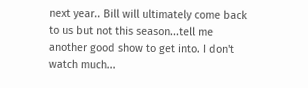next year.. Bill will ultimately come back to us but not this season...tell me another good show to get into. I don't watch much...